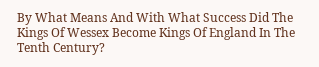By What Means And With What Success Did The Kings Of Wessex Become Kings Of England In The Tenth Century?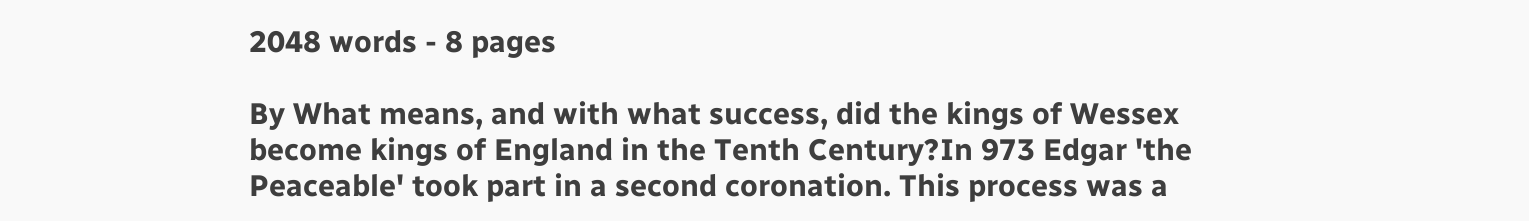2048 words - 8 pages

By What means, and with what success, did the kings of Wessex become kings of England in the Tenth Century?In 973 Edgar 'the Peaceable' took part in a second coronation. This process was a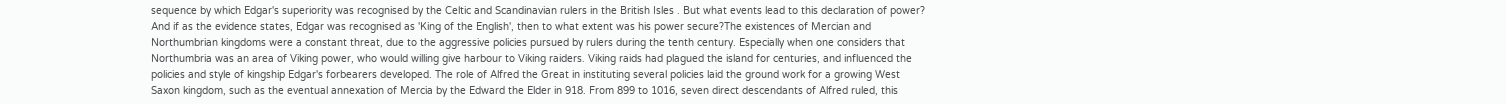sequence by which Edgar's superiority was recognised by the Celtic and Scandinavian rulers in the British Isles . But what events lead to this declaration of power? And if as the evidence states, Edgar was recognised as 'King of the English', then to what extent was his power secure?The existences of Mercian and Northumbrian kingdoms were a constant threat, due to the aggressive policies pursued by rulers during the tenth century. Especially when one considers that Northumbria was an area of Viking power, who would willing give harbour to Viking raiders. Viking raids had plagued the island for centuries, and influenced the policies and style of kingship Edgar's forbearers developed. The role of Alfred the Great in instituting several policies laid the ground work for a growing West Saxon kingdom, such as the eventual annexation of Mercia by the Edward the Elder in 918. From 899 to 1016, seven direct descendants of Alfred ruled, this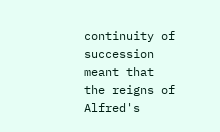continuity of succession meant that the reigns of Alfred's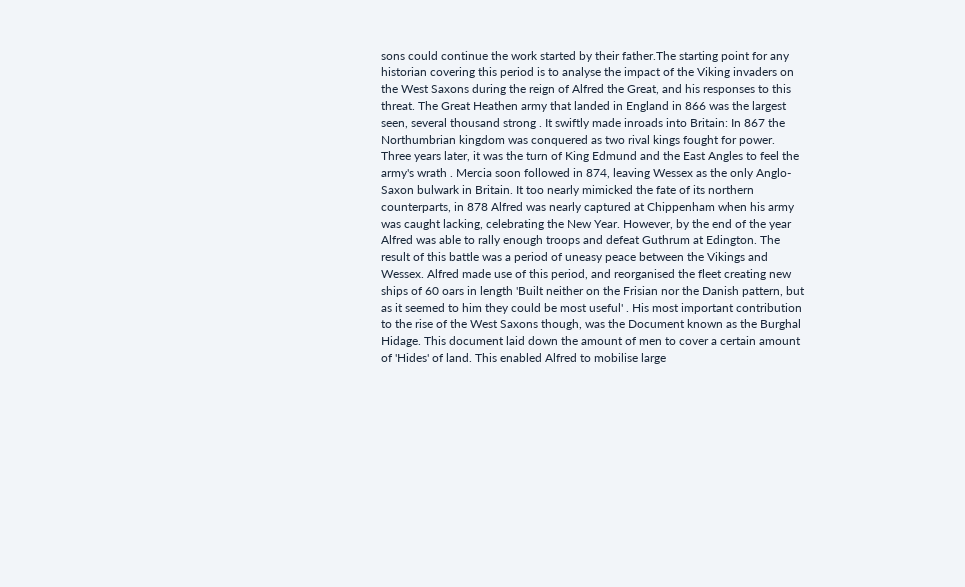sons could continue the work started by their father.The starting point for any historian covering this period is to analyse the impact of the Viking invaders on the West Saxons during the reign of Alfred the Great, and his responses to this threat. The Great Heathen army that landed in England in 866 was the largest seen, several thousand strong . It swiftly made inroads into Britain: In 867 the Northumbrian kingdom was conquered as two rival kings fought for power. Three years later, it was the turn of King Edmund and the East Angles to feel the army's wrath . Mercia soon followed in 874, leaving Wessex as the only Anglo-Saxon bulwark in Britain. It too nearly mimicked the fate of its northern counterparts, in 878 Alfred was nearly captured at Chippenham when his army was caught lacking, celebrating the New Year. However, by the end of the year Alfred was able to rally enough troops and defeat Guthrum at Edington. The result of this battle was a period of uneasy peace between the Vikings and Wessex. Alfred made use of this period, and reorganised the fleet creating new ships of 60 oars in length 'Built neither on the Frisian nor the Danish pattern, but as it seemed to him they could be most useful' . His most important contribution to the rise of the West Saxons though, was the Document known as the Burghal Hidage. This document laid down the amount of men to cover a certain amount of 'Hides' of land. This enabled Alfred to mobilise large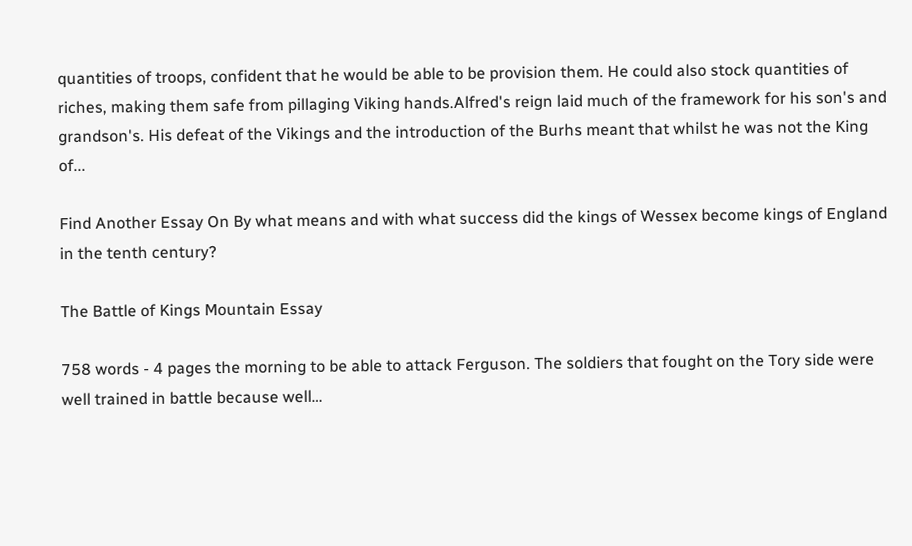quantities of troops, confident that he would be able to be provision them. He could also stock quantities of riches, making them safe from pillaging Viking hands.Alfred's reign laid much of the framework for his son's and grandson's. His defeat of the Vikings and the introduction of the Burhs meant that whilst he was not the King of...

Find Another Essay On By what means and with what success did the kings of Wessex become kings of England in the tenth century?

The Battle of Kings Mountain Essay

758 words - 4 pages the morning to be able to attack Ferguson. The soldiers that fought on the Tory side were well trained in battle because well…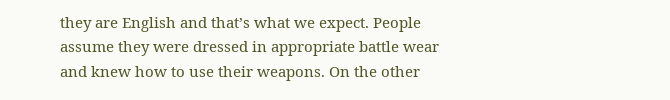they are English and that’s what we expect. People assume they were dressed in appropriate battle wear and knew how to use their weapons. On the other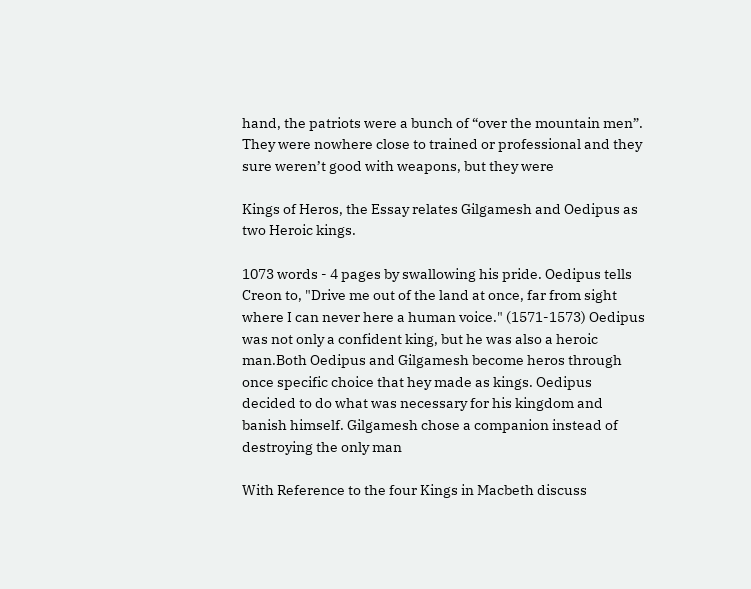hand, the patriots were a bunch of “over the mountain men”. They were nowhere close to trained or professional and they sure weren’t good with weapons, but they were

Kings of Heros, the Essay relates Gilgamesh and Oedipus as two Heroic kings.

1073 words - 4 pages by swallowing his pride. Oedipus tells Creon to, "Drive me out of the land at once, far from sight where I can never here a human voice." (1571-1573) Oedipus was not only a confident king, but he was also a heroic man.Both Oedipus and Gilgamesh become heros through once specific choice that hey made as kings. Oedipus decided to do what was necessary for his kingdom and banish himself. Gilgamesh chose a companion instead of destroying the only man

With Reference to the four Kings in Macbeth discuss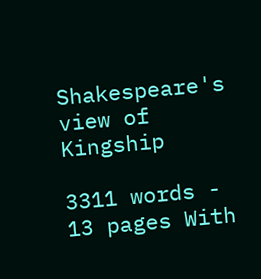Shakespeare's view of Kingship

3311 words - 13 pages With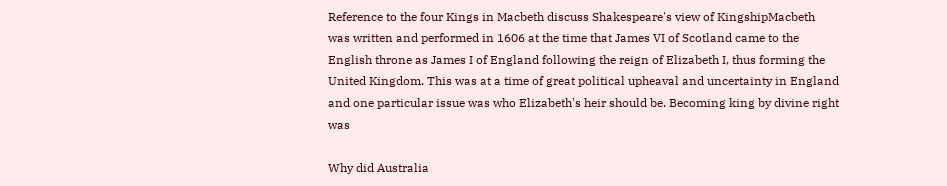Reference to the four Kings in Macbeth discuss Shakespeare's view of KingshipMacbeth was written and performed in 1606 at the time that James VI of Scotland came to the English throne as James I of England following the reign of Elizabeth I, thus forming the United Kingdom. This was at a time of great political upheaval and uncertainty in England and one particular issue was who Elizabeth's heir should be. Becoming king by divine right was

Why did Australia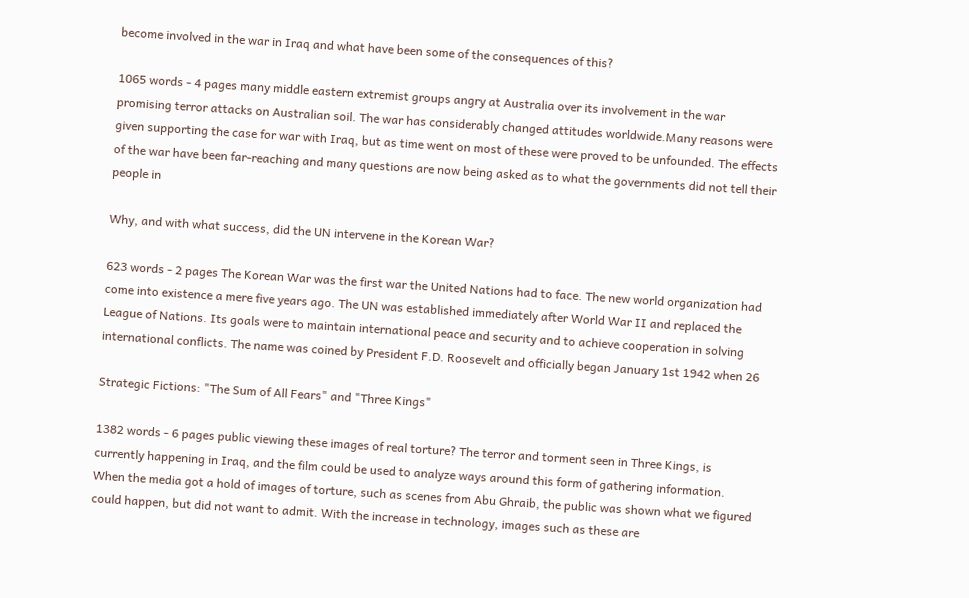become involved in the war in Iraq and what have been some of the consequences of this?

1065 words - 4 pages many middle eastern extremist groups angry at Australia over its involvement in the war promising terror attacks on Australian soil. The war has considerably changed attitudes worldwide.Many reasons were given supporting the case for war with Iraq, but as time went on most of these were proved to be unfounded. The effects of the war have been far-reaching and many questions are now being asked as to what the governments did not tell their people in

Why, and with what success, did the UN intervene in the Korean War?

623 words - 2 pages The Korean War was the first war the United Nations had to face. The new world organization had come into existence a mere five years ago. The UN was established immediately after World War II and replaced the League of Nations. Its goals were to maintain international peace and security and to achieve cooperation in solving international conflicts. The name was coined by President F.D. Roosevelt and officially began January 1st 1942 when 26

Strategic Fictions: "The Sum of All Fears" and "Three Kings"

1382 words - 6 pages public viewing these images of real torture? The terror and torment seen in Three Kings, is currently happening in Iraq, and the film could be used to analyze ways around this form of gathering information. When the media got a hold of images of torture, such as scenes from Abu Ghraib, the public was shown what we figured could happen, but did not want to admit. With the increase in technology, images such as these are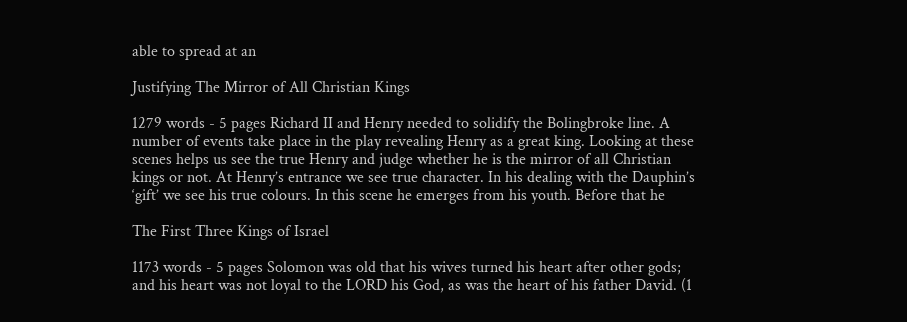able to spread at an

Justifying The Mirror of All Christian Kings

1279 words - 5 pages Richard II and Henry needed to solidify the Bolingbroke line. A number of events take place in the play revealing Henry as a great king. Looking at these scenes helps us see the true Henry and judge whether he is the mirror of all Christian kings or not. At Henry’s entrance we see true character. In his dealing with the Dauphin’s ‘gift’ we see his true colours. In this scene he emerges from his youth. Before that he

The First Three Kings of Israel

1173 words - 5 pages Solomon was old that his wives turned his heart after other gods; and his heart was not loyal to the LORD his God, as was the heart of his father David. (1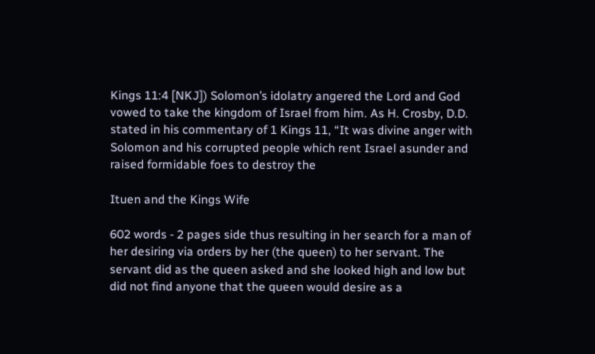Kings 11:4 [NKJ]) Solomon’s idolatry angered the Lord and God vowed to take the kingdom of Israel from him. As H. Crosby, D.D. stated in his commentary of 1 Kings 11, “It was divine anger with Solomon and his corrupted people which rent Israel asunder and raised formidable foes to destroy the

Ituen and the Kings Wife

602 words - 2 pages side thus resulting in her search for a man of her desiring via orders by her (the queen) to her servant. The servant did as the queen asked and she looked high and low but did not find anyone that the queen would desire as a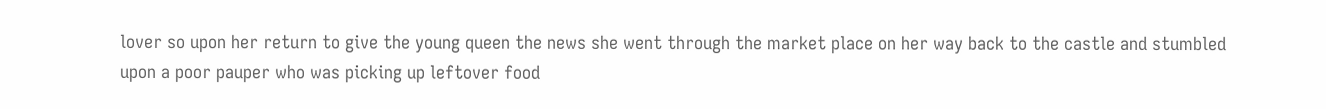lover so upon her return to give the young queen the news she went through the market place on her way back to the castle and stumbled upon a poor pauper who was picking up leftover food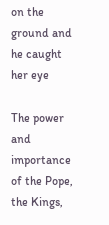on the ground and he caught her eye

The power and importance of the Pope, the Kings,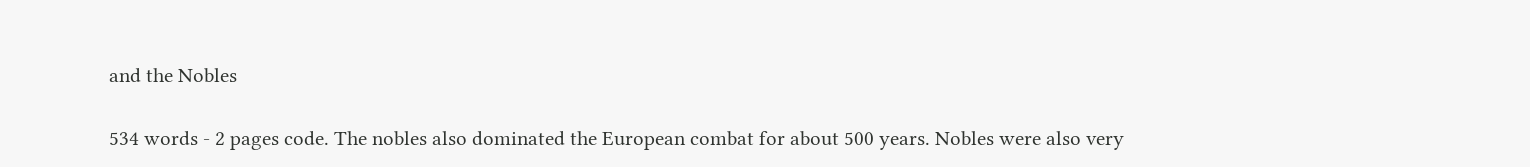and the Nobles

534 words - 2 pages code. The nobles also dominated the European combat for about 500 years. Nobles were also very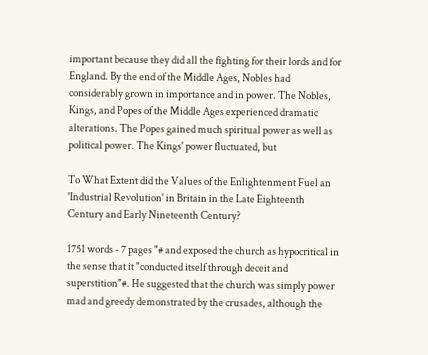important because they did all the fighting for their lords and for England. By the end of the Middle Ages, Nobles had considerably grown in importance and in power. The Nobles, Kings, and Popes of the Middle Ages experienced dramatic alterations. The Popes gained much spiritual power as well as political power. The Kings' power fluctuated, but

To What Extent did the Values of the Enlightenment Fuel an 'Industrial Revolution' in Britain in the Late Eighteenth Century and Early Nineteenth Century?

1751 words - 7 pages "# and exposed the church as hypocritical in the sense that it "conducted itself through deceit and superstition"#. He suggested that the church was simply power mad and greedy demonstrated by the crusades, although the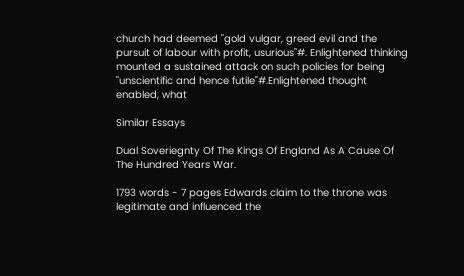church had deemed "gold vulgar, greed evil and the pursuit of labour with profit, usurious"#. Enlightened thinking mounted a sustained attack on such policies for being "unscientific and hence futile"#.Enlightened thought enabled, what

Similar Essays

Dual Soveriegnty Of The Kings Of England As A Cause Of The Hundred Years War.

1793 words - 7 pages Edwards claim to the throne was legitimate and influenced the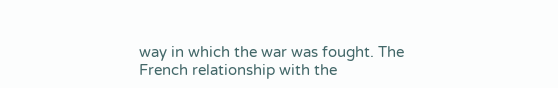way in which the war was fought. The French relationship with the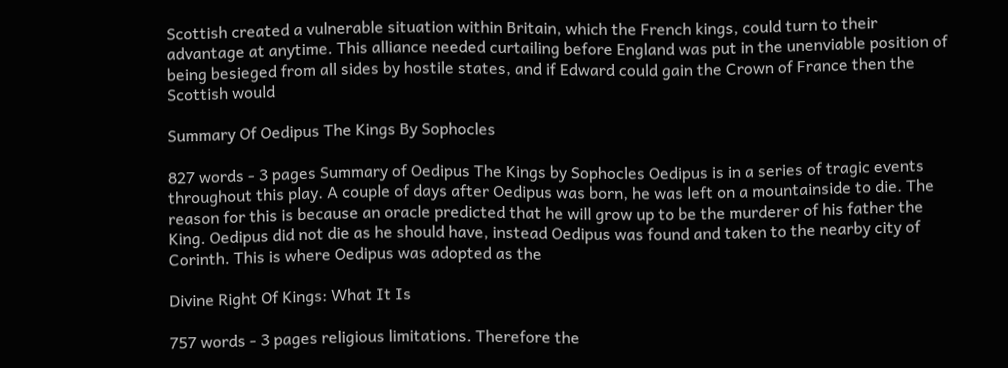Scottish created a vulnerable situation within Britain, which the French kings, could turn to their advantage at anytime. This alliance needed curtailing before England was put in the unenviable position of being besieged from all sides by hostile states, and if Edward could gain the Crown of France then the Scottish would

Summary Of Oedipus The Kings By Sophocles

827 words - 3 pages Summary of Oedipus The Kings by Sophocles Oedipus is in a series of tragic events throughout this play. A couple of days after Oedipus was born, he was left on a mountainside to die. The reason for this is because an oracle predicted that he will grow up to be the murderer of his father the King. Oedipus did not die as he should have, instead Oedipus was found and taken to the nearby city of Corinth. This is where Oedipus was adopted as the

Divine Right Of Kings: What It Is

757 words - 3 pages religious limitations. Therefore the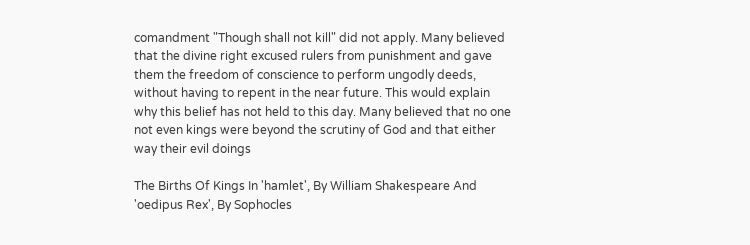comandment "Though shall not kill" did not apply. Many believed that the divine right excused rulers from punishment and gave them the freedom of conscience to perform ungodly deeds, without having to repent in the near future. This would explain why this belief has not held to this day. Many believed that no one not even kings were beyond the scrutiny of God and that either way their evil doings

The Births Of Kings In 'hamlet', By William Shakespeare And 'oedipus Rex', By Sophocles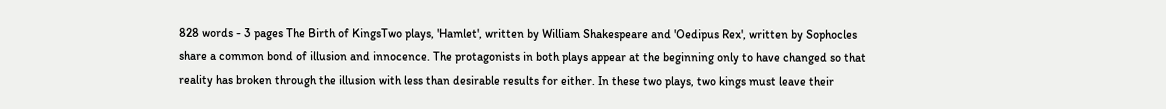828 words - 3 pages The Birth of KingsTwo plays, 'Hamlet', written by William Shakespeare and 'Oedipus Rex', written by Sophocles share a common bond of illusion and innocence. The protagonists in both plays appear at the beginning only to have changed so that reality has broken through the illusion with less than desirable results for either. In these two plays, two kings must leave their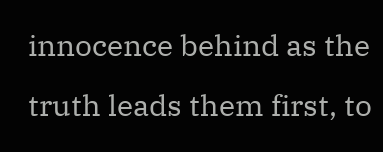innocence behind as the truth leads them first, to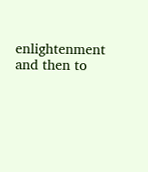enlightenment and then to